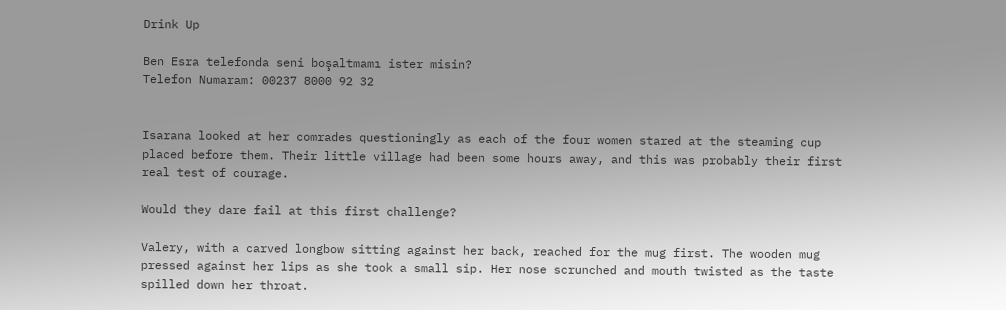Drink Up

Ben Esra telefonda seni boşaltmamı ister misin?
Telefon Numaram: 00237 8000 92 32


Isarana looked at her comrades questioningly as each of the four women stared at the steaming cup placed before them. Their little village had been some hours away, and this was probably their first real test of courage.

Would they dare fail at this first challenge?

Valery, with a carved longbow sitting against her back, reached for the mug first. The wooden mug pressed against her lips as she took a small sip. Her nose scrunched and mouth twisted as the taste spilled down her throat.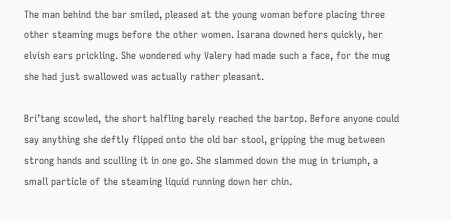The man behind the bar smiled, pleased at the young woman before placing three other steaming mugs before the other women. Isarana downed hers quickly, her elvish ears prickling. She wondered why Valery had made such a face, for the mug she had just swallowed was actually rather pleasant.

Bri’tang scowled, the short halfling barely reached the bartop. Before anyone could say anything she deftly flipped onto the old bar stool, gripping the mug between strong hands and sculling it in one go. She slammed down the mug in triumph, a small particle of the steaming liquid running down her chin.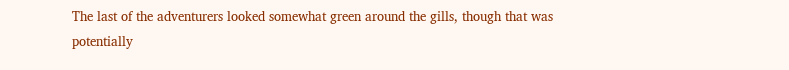The last of the adventurers looked somewhat green around the gills, though that was potentially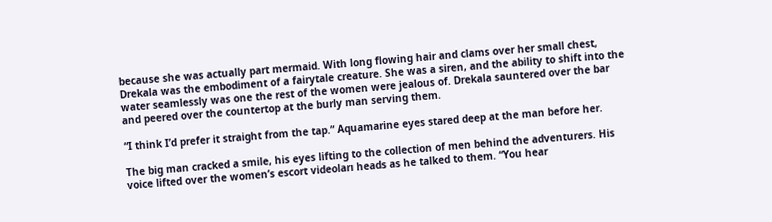because she was actually part mermaid. With long flowing hair and clams over her small chest, Drekala was the embodiment of a fairytale creature. She was a siren, and the ability to shift into the water seamlessly was one the rest of the women were jealous of. Drekala sauntered over the bar and peered over the countertop at the burly man serving them.

“I think I’d prefer it straight from the tap.” Aquamarine eyes stared deep at the man before her.

The big man cracked a smile, his eyes lifting to the collection of men behind the adventurers. His voice lifted over the women’s escort videoları heads as he talked to them. “You hear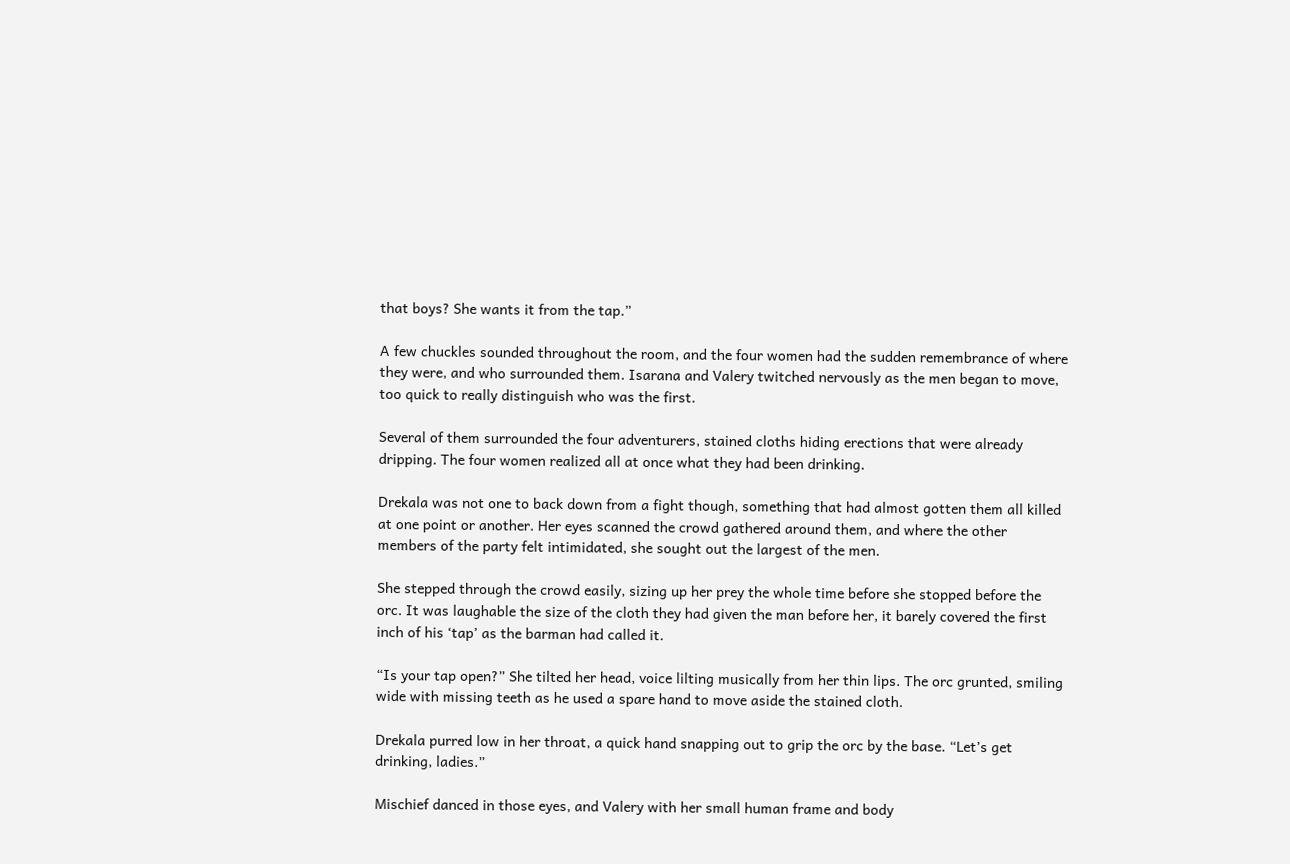that boys? She wants it from the tap.”

A few chuckles sounded throughout the room, and the four women had the sudden remembrance of where they were, and who surrounded them. Isarana and Valery twitched nervously as the men began to move, too quick to really distinguish who was the first.

Several of them surrounded the four adventurers, stained cloths hiding erections that were already dripping. The four women realized all at once what they had been drinking.

Drekala was not one to back down from a fight though, something that had almost gotten them all killed at one point or another. Her eyes scanned the crowd gathered around them, and where the other members of the party felt intimidated, she sought out the largest of the men.

She stepped through the crowd easily, sizing up her prey the whole time before she stopped before the orc. It was laughable the size of the cloth they had given the man before her, it barely covered the first inch of his ‘tap’ as the barman had called it.

“Is your tap open?” She tilted her head, voice lilting musically from her thin lips. The orc grunted, smiling wide with missing teeth as he used a spare hand to move aside the stained cloth.

Drekala purred low in her throat, a quick hand snapping out to grip the orc by the base. “Let’s get drinking, ladies.”

Mischief danced in those eyes, and Valery with her small human frame and body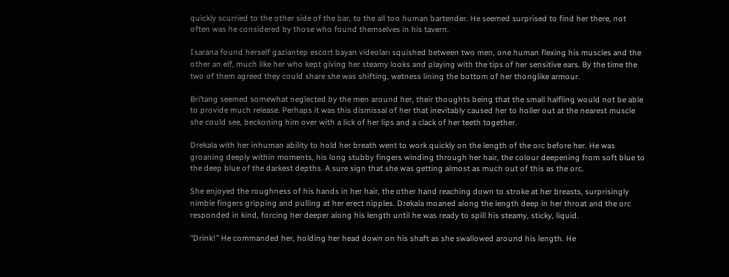quickly scurried to the other side of the bar, to the all too human bartender. He seemed surprised to find her there, not often was he considered by those who found themselves in his tavern.

Isarana found herself gaziantep escort bayan videoları squished between two men, one human flexing his muscles and the other an elf, much like her who kept giving her steamy looks and playing with the tips of her sensitive ears. By the time the two of them agreed they could share she was shifting, wetness lining the bottom of her thonglike armour.

Bri’tang seemed somewhat neglected by the men around her, their thoughts being that the small halfling would not be able to provide much release. Perhaps it was this dismissal of her that inevitably caused her to holler out at the nearest muscle she could see, beckoning him over with a lick of her lips and a clack of her teeth together.

Drekala with her inhuman ability to hold her breath went to work quickly on the length of the orc before her. He was groaning deeply within moments, his long stubby fingers winding through her hair, the colour deepening from soft blue to the deep blue of the darkest depths. A sure sign that she was getting almost as much out of this as the orc.

She enjoyed the roughness of his hands in her hair, the other hand reaching down to stroke at her breasts, surprisingly nimble fingers gripping and pulling at her erect nipples. Drekala moaned along the length deep in her throat and the orc responded in kind, forcing her deeper along his length until he was ready to spill his steamy, sticky, liquid.

“Drink!” He commanded her, holding her head down on his shaft as she swallowed around his length. He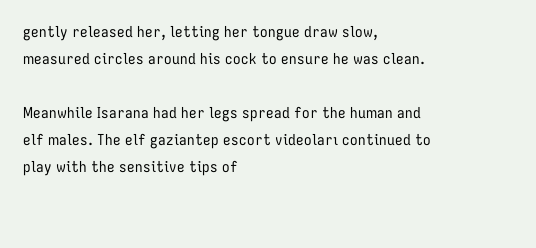gently released her, letting her tongue draw slow, measured circles around his cock to ensure he was clean.

Meanwhile Isarana had her legs spread for the human and elf males. The elf gaziantep escort videoları continued to play with the sensitive tips of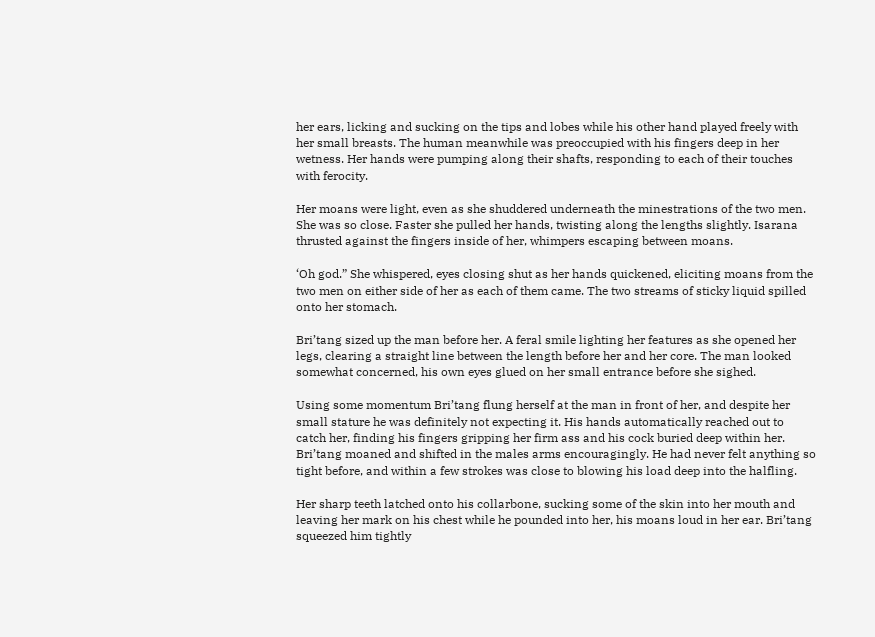her ears, licking and sucking on the tips and lobes while his other hand played freely with her small breasts. The human meanwhile was preoccupied with his fingers deep in her wetness. Her hands were pumping along their shafts, responding to each of their touches with ferocity.

Her moans were light, even as she shuddered underneath the minestrations of the two men. She was so close. Faster she pulled her hands, twisting along the lengths slightly. Isarana thrusted against the fingers inside of her, whimpers escaping between moans.

‘Oh god.” She whispered, eyes closing shut as her hands quickened, eliciting moans from the two men on either side of her as each of them came. The two streams of sticky liquid spilled onto her stomach.

Bri’tang sized up the man before her. A feral smile lighting her features as she opened her legs, clearing a straight line between the length before her and her core. The man looked somewhat concerned, his own eyes glued on her small entrance before she sighed.

Using some momentum Bri’tang flung herself at the man in front of her, and despite her small stature he was definitely not expecting it. His hands automatically reached out to catch her, finding his fingers gripping her firm ass and his cock buried deep within her. Bri’tang moaned and shifted in the males arms encouragingly. He had never felt anything so tight before, and within a few strokes was close to blowing his load deep into the halfling.

Her sharp teeth latched onto his collarbone, sucking some of the skin into her mouth and leaving her mark on his chest while he pounded into her, his moans loud in her ear. Bri’tang squeezed him tightly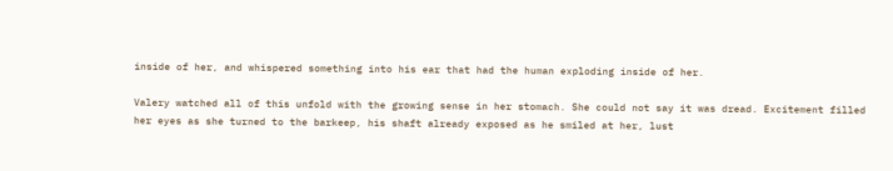inside of her, and whispered something into his ear that had the human exploding inside of her.

Valery watched all of this unfold with the growing sense in her stomach. She could not say it was dread. Excitement filled her eyes as she turned to the barkeep, his shaft already exposed as he smiled at her, lust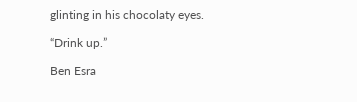glinting in his chocolaty eyes.

“Drink up.”

Ben Esra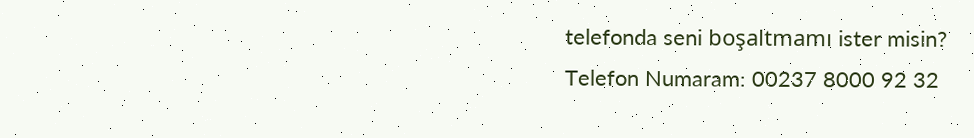telefonda seni boşaltmamı ister misin?
Telefon Numaram: 00237 8000 92 32